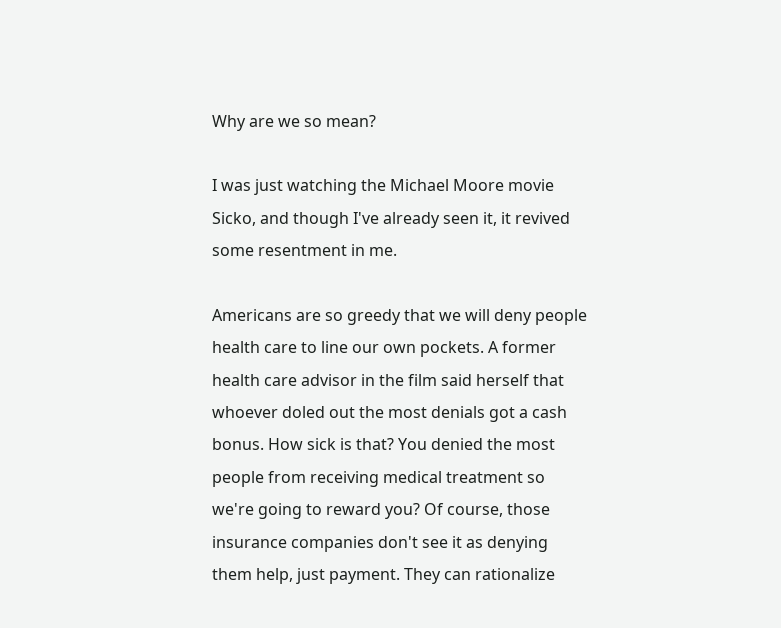Why are we so mean?

I was just watching the Michael Moore movie Sicko, and though I've already seen it, it revived some resentment in me.

Americans are so greedy that we will deny people health care to line our own pockets. A former health care advisor in the film said herself that whoever doled out the most denials got a cash bonus. How sick is that? You denied the most people from receiving medical treatment so we're going to reward you? Of course, those insurance companies don't see it as denying them help, just payment. They can rationalize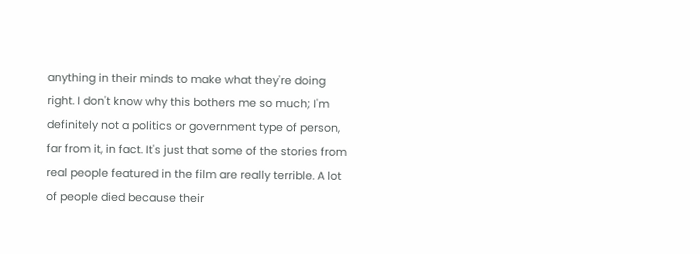anything in their minds to make what they're doing right. I don't know why this bothers me so much; I'm definitely not a politics or government type of person, far from it, in fact. It's just that some of the stories from real people featured in the film are really terrible. A lot of people died because their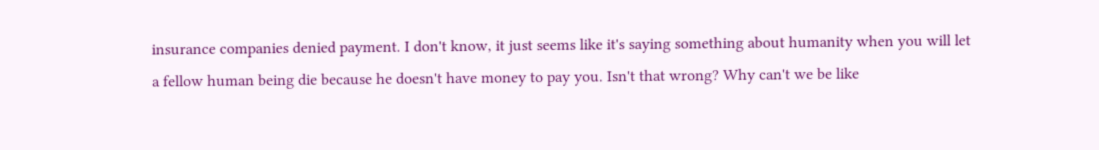insurance companies denied payment. I don't know, it just seems like it's saying something about humanity when you will let a fellow human being die because he doesn't have money to pay you. Isn't that wrong? Why can't we be like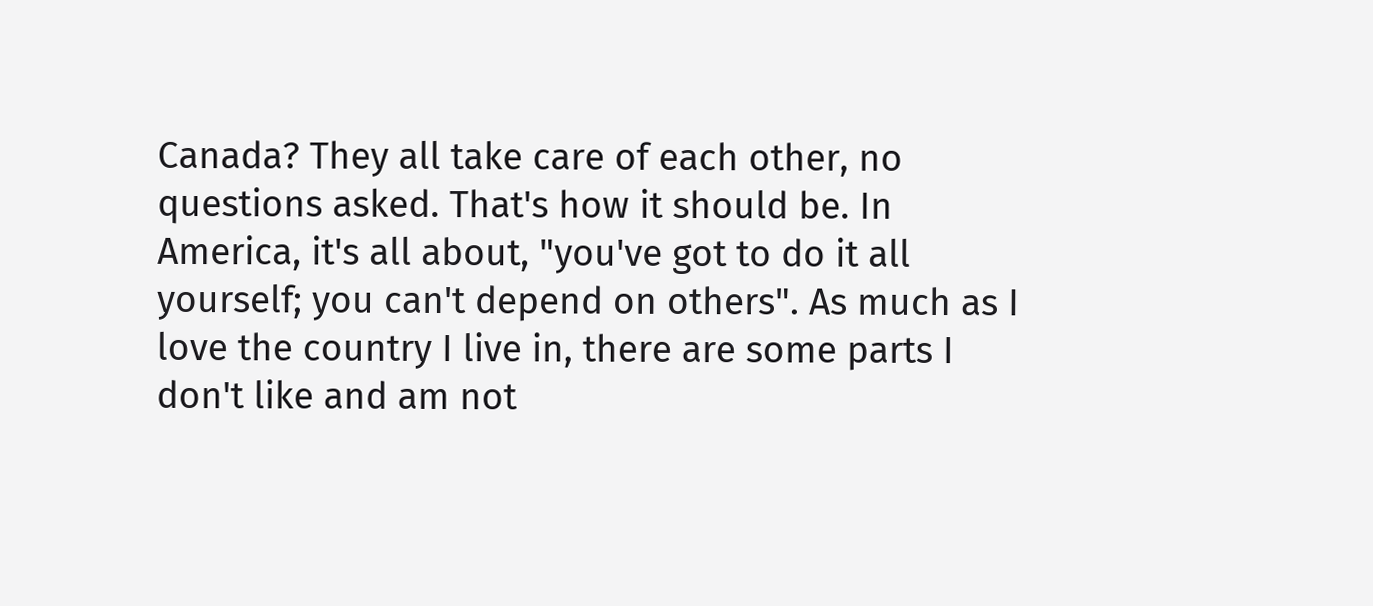Canada? They all take care of each other, no questions asked. That's how it should be. In America, it's all about, "you've got to do it all yourself; you can't depend on others". As much as I love the country I live in, there are some parts I don't like and am not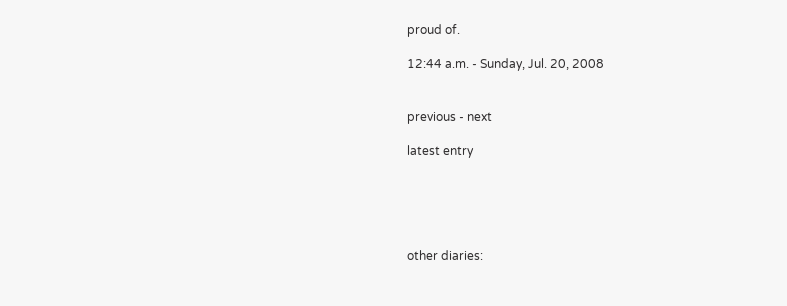proud of.

12:44 a.m. - Sunday, Jul. 20, 2008


previous - next

latest entry





other diaries: